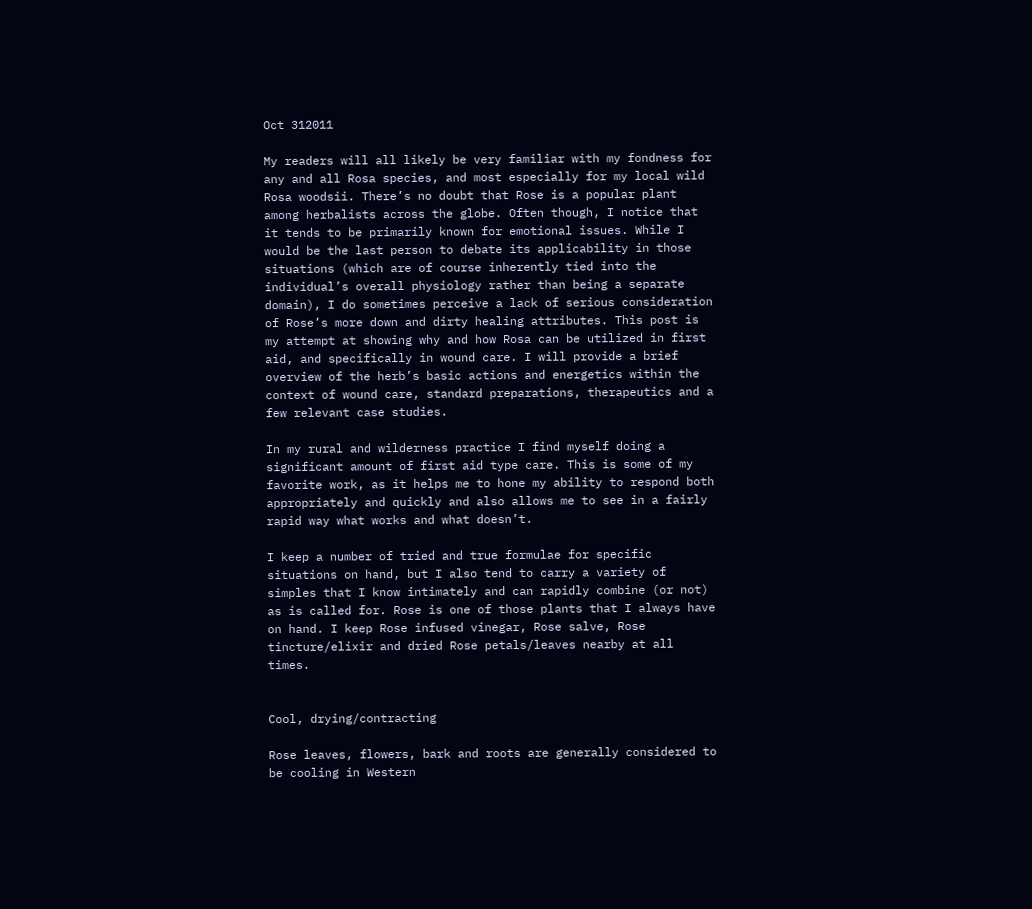Oct 312011

My readers will all likely be very familiar with my fondness for any and all Rosa species, and most especially for my local wild Rosa woodsii. There’s no doubt that Rose is a popular plant among herbalists across the globe. Often though, I notice that it tends to be primarily known for emotional issues. While I would be the last person to debate its applicability in those situations (which are of course inherently tied into the individual’s overall physiology rather than being a separate domain), I do sometimes perceive a lack of serious consideration of Rose’s more down and dirty healing attributes. This post is my attempt at showing why and how Rosa can be utilized in first aid, and specifically in wound care. I will provide a brief overview of the herb’s basic actions and energetics within the context of wound care, standard preparations, therapeutics and a few relevant case studies.

In my rural and wilderness practice I find myself doing a significant amount of first aid type care. This is some of my favorite work, as it helps me to hone my ability to respond both appropriately and quickly and also allows me to see in a fairly rapid way what works and what doesn’t.

I keep a number of tried and true formulae for specific situations on hand, but I also tend to carry a variety of simples that I know intimately and can rapidly combine (or not) as is called for. Rose is one of those plants that I always have on hand. I keep Rose infused vinegar, Rose salve, Rose tincture/elixir and dried Rose petals/leaves nearby at all times.


Cool, drying/contracting

Rose leaves, flowers, bark and roots are generally considered to be cooling in Western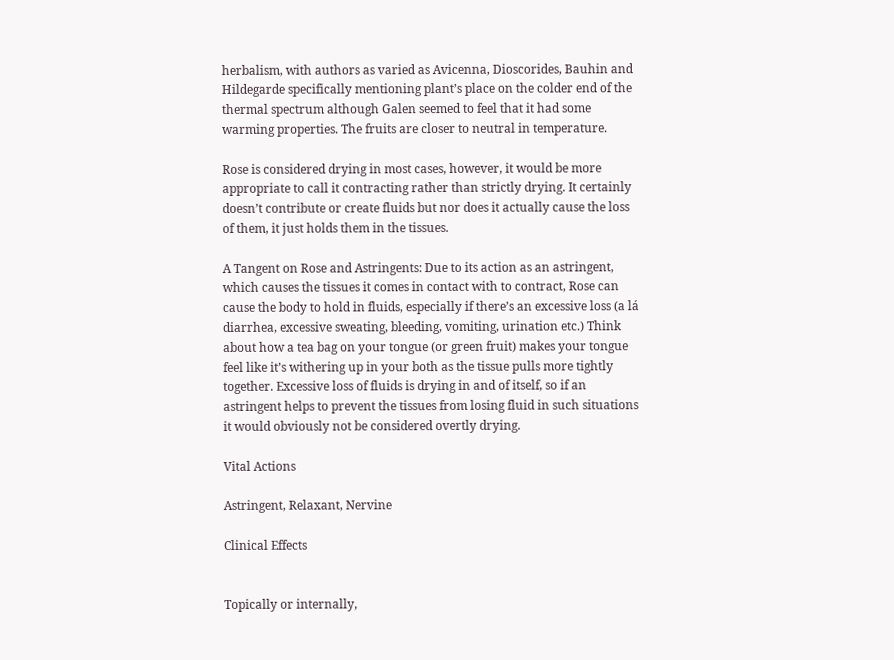herbalism, with authors as varied as Avicenna, Dioscorides, Bauhin and Hildegarde specifically mentioning plant’s place on the colder end of the thermal spectrum although Galen seemed to feel that it had some warming properties. The fruits are closer to neutral in temperature.

Rose is considered drying in most cases, however, it would be more appropriate to call it contracting rather than strictly drying. It certainly doesn’t contribute or create fluids but nor does it actually cause the loss of them, it just holds them in the tissues.

A Tangent on Rose and Astringents: Due to its action as an astringent, which causes the tissues it comes in contact with to contract, Rose can cause the body to hold in fluids, especially if there’s an excessive loss (a lá diarrhea, excessive sweating, bleeding, vomiting, urination etc.) Think about how a tea bag on your tongue (or green fruit) makes your tongue feel like it’s withering up in your both as the tissue pulls more tightly together. Excessive loss of fluids is drying in and of itself, so if an astringent helps to prevent the tissues from losing fluid in such situations it would obviously not be considered overtly drying.

Vital Actions

Astringent, Relaxant, Nervine

Clinical Effects


Topically or internally,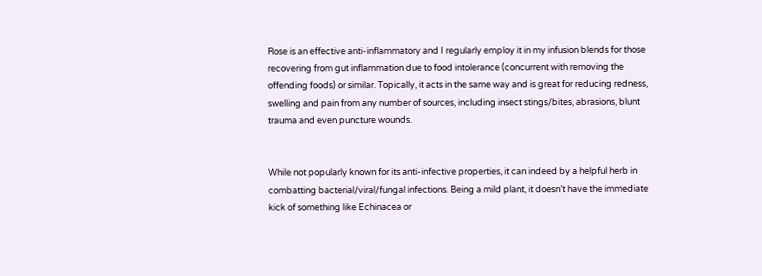Rose is an effective anti-inflammatory and I regularly employ it in my infusion blends for those recovering from gut inflammation due to food intolerance (concurrent with removing the offending foods) or similar. Topically, it acts in the same way and is great for reducing redness, swelling and pain from any number of sources, including insect stings/bites, abrasions, blunt trauma and even puncture wounds.


While not popularly known for its anti-infective properties, it can indeed by a helpful herb in combatting bacterial/viral/fungal infections. Being a mild plant, it doesn’t have the immediate kick of something like Echinacea or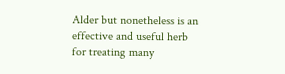Alder but nonetheless is an effective and useful herb for treating many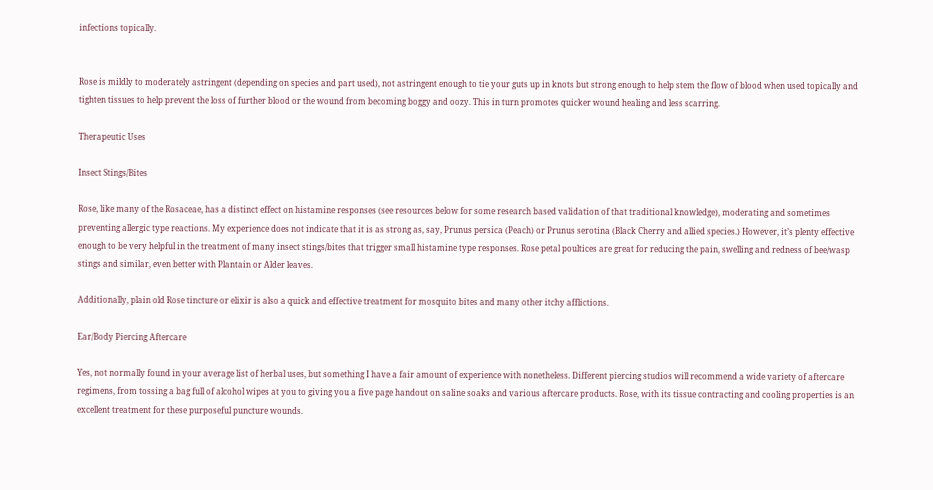infections topically.


Rose is mildly to moderately astringent (depending on species and part used), not astringent enough to tie your guts up in knots but strong enough to help stem the flow of blood when used topically and tighten tissues to help prevent the loss of further blood or the wound from becoming boggy and oozy. This in turn promotes quicker wound healing and less scarring.

Therapeutic Uses

Insect Stings/Bites

Rose, like many of the Rosaceae, has a distinct effect on histamine responses (see resources below for some research based validation of that traditional knowledge), moderating and sometimes preventing allergic type reactions. My experience does not indicate that it is as strong as, say, Prunus persica (Peach) or Prunus serotina (Black Cherry and allied species.) However, it’s plenty effective enough to be very helpful in the treatment of many insect stings/bites that trigger small histamine type responses. Rose petal poultices are great for reducing the pain, swelling and redness of bee/wasp stings and similar, even better with Plantain or Alder leaves.

Additionally, plain old Rose tincture or elixir is also a quick and effective treatment for mosquito bites and many other itchy afflictions.

Ear/Body Piercing Aftercare

Yes, not normally found in your average list of herbal uses, but something I have a fair amount of experience with nonetheless. Different piercing studios will recommend a wide variety of aftercare regimens, from tossing a bag full of alcohol wipes at you to giving you a five page handout on saline soaks and various aftercare products. Rose, with its tissue contracting and cooling properties is an excellent treatment for these purposeful puncture wounds.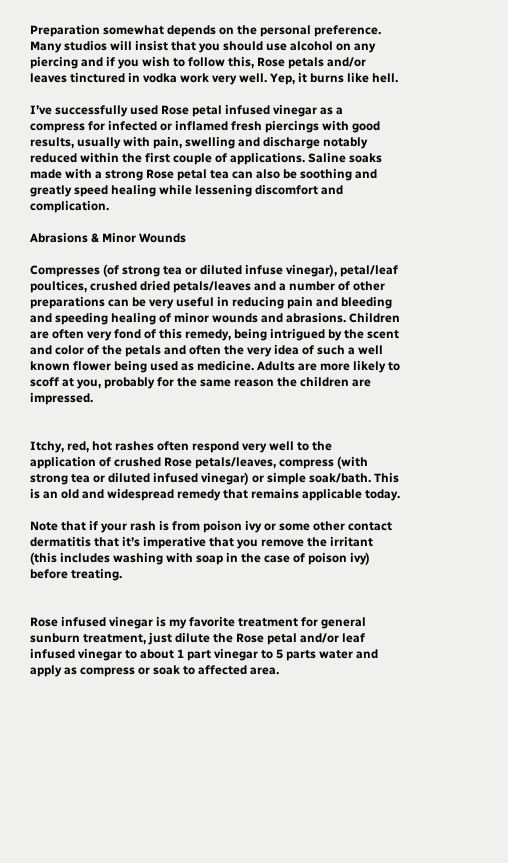Preparation somewhat depends on the personal preference. Many studios will insist that you should use alcohol on any piercing and if you wish to follow this, Rose petals and/or leaves tinctured in vodka work very well. Yep, it burns like hell.

I’ve successfully used Rose petal infused vinegar as a compress for infected or inflamed fresh piercings with good results, usually with pain, swelling and discharge notably reduced within the first couple of applications. Saline soaks made with a strong Rose petal tea can also be soothing and greatly speed healing while lessening discomfort and complication.

Abrasions & Minor Wounds

Compresses (of strong tea or diluted infuse vinegar), petal/leaf poultices, crushed dried petals/leaves and a number of other preparations can be very useful in reducing pain and bleeding and speeding healing of minor wounds and abrasions. Children are often very fond of this remedy, being intrigued by the scent and color of the petals and often the very idea of such a well known flower being used as medicine. Adults are more likely to scoff at you, probably for the same reason the children are impressed.


Itchy, red, hot rashes often respond very well to the application of crushed Rose petals/leaves, compress (with strong tea or diluted infused vinegar) or simple soak/bath. This is an old and widespread remedy that remains applicable today.

Note that if your rash is from poison ivy or some other contact dermatitis that it’s imperative that you remove the irritant (this includes washing with soap in the case of poison ivy) before treating.


Rose infused vinegar is my favorite treatment for general sunburn treatment, just dilute the Rose petal and/or leaf infused vinegar to about 1 part vinegar to 5 parts water and apply as compress or soak to affected area.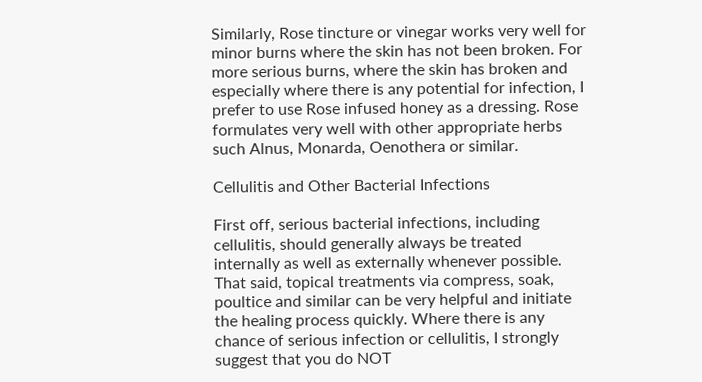Similarly, Rose tincture or vinegar works very well for minor burns where the skin has not been broken. For more serious burns, where the skin has broken and especially where there is any potential for infection, I prefer to use Rose infused honey as a dressing. Rose formulates very well with other appropriate herbs such Alnus, Monarda, Oenothera or similar.

Cellulitis and Other Bacterial Infections

First off, serious bacterial infections, including cellulitis, should generally always be treated internally as well as externally whenever possible. That said, topical treatments via compress, soak, poultice and similar can be very helpful and initiate the healing process quickly. Where there is any chance of serious infection or cellulitis, I strongly suggest that you do NOT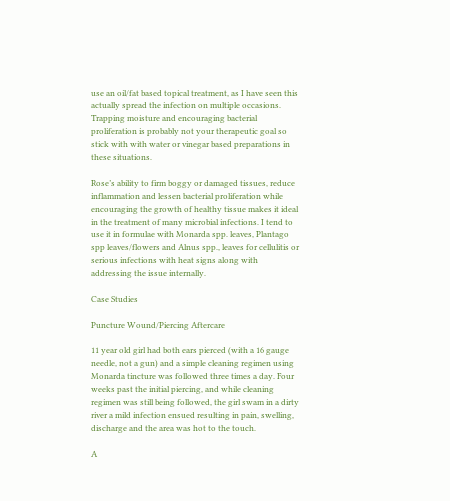use an oil/fat based topical treatment, as I have seen this actually spread the infection on multiple occasions. Trapping moisture and encouraging bacterial proliferation is probably not your therapeutic goal so stick with with water or vinegar based preparations in these situations.

Rose’s ability to firm boggy or damaged tissues, reduce inflammation and lessen bacterial proliferation while encouraging the growth of healthy tissue makes it ideal in the treatment of many microbial infections. I tend to use it in formulae with Monarda spp. leaves, Plantago spp leaves/flowers and Alnus spp., leaves for cellulitis or serious infections with heat signs along with addressing the issue internally.

Case Studies

Puncture Wound/Piercing Aftercare

11 year old girl had both ears pierced (with a 16 gauge needle, not a gun) and a simple cleaning regimen using Monarda tincture was followed three times a day. Four weeks past the initial piercing, and while cleaning regimen was still being followed, the girl swam in a dirty river a mild infection ensued resulting in pain, swelling, discharge and the area was hot to the touch.

A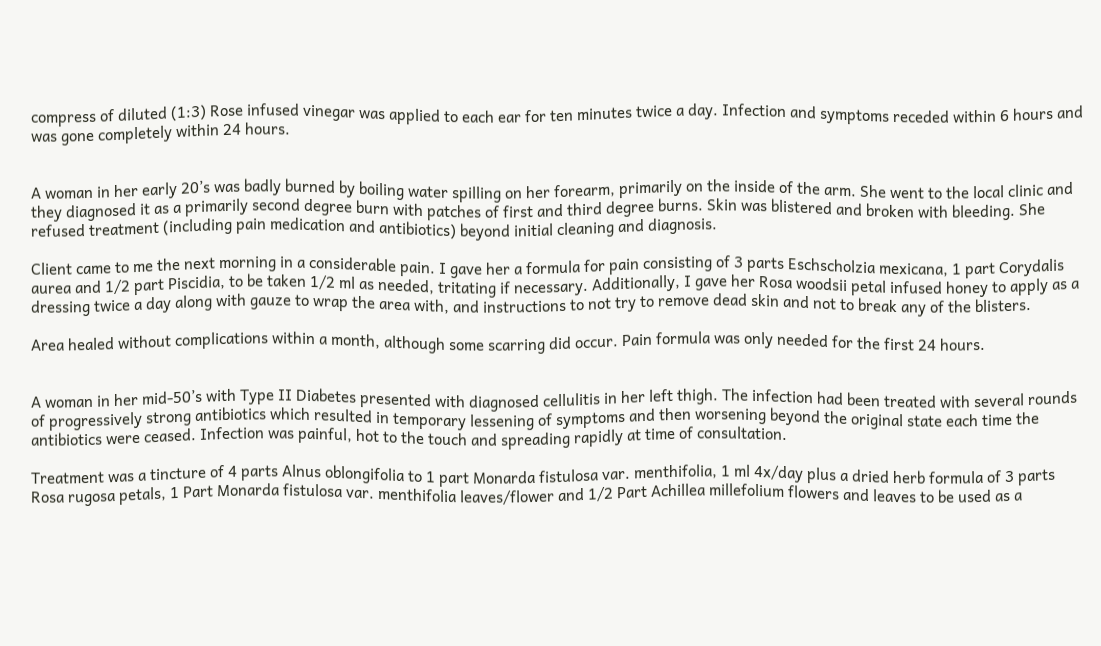compress of diluted (1:3) Rose infused vinegar was applied to each ear for ten minutes twice a day. Infection and symptoms receded within 6 hours and was gone completely within 24 hours.


A woman in her early 20’s was badly burned by boiling water spilling on her forearm, primarily on the inside of the arm. She went to the local clinic and they diagnosed it as a primarily second degree burn with patches of first and third degree burns. Skin was blistered and broken with bleeding. She refused treatment (including pain medication and antibiotics) beyond initial cleaning and diagnosis.

Client came to me the next morning in a considerable pain. I gave her a formula for pain consisting of 3 parts Eschscholzia mexicana, 1 part Corydalis aurea and 1/2 part Piscidia, to be taken 1/2 ml as needed, tritating if necessary. Additionally, I gave her Rosa woodsii petal infused honey to apply as a dressing twice a day along with gauze to wrap the area with, and instructions to not try to remove dead skin and not to break any of the blisters.

Area healed without complications within a month, although some scarring did occur. Pain formula was only needed for the first 24 hours.


A woman in her mid-50’s with Type II Diabetes presented with diagnosed cellulitis in her left thigh. The infection had been treated with several rounds of progressively strong antibiotics which resulted in temporary lessening of symptoms and then worsening beyond the original state each time the antibiotics were ceased. Infection was painful, hot to the touch and spreading rapidly at time of consultation.

Treatment was a tincture of 4 parts Alnus oblongifolia to 1 part Monarda fistulosa var. menthifolia, 1 ml 4x/day plus a dried herb formula of 3 parts Rosa rugosa petals, 1 Part Monarda fistulosa var. menthifolia leaves/flower and 1/2 Part Achillea millefolium flowers and leaves to be used as a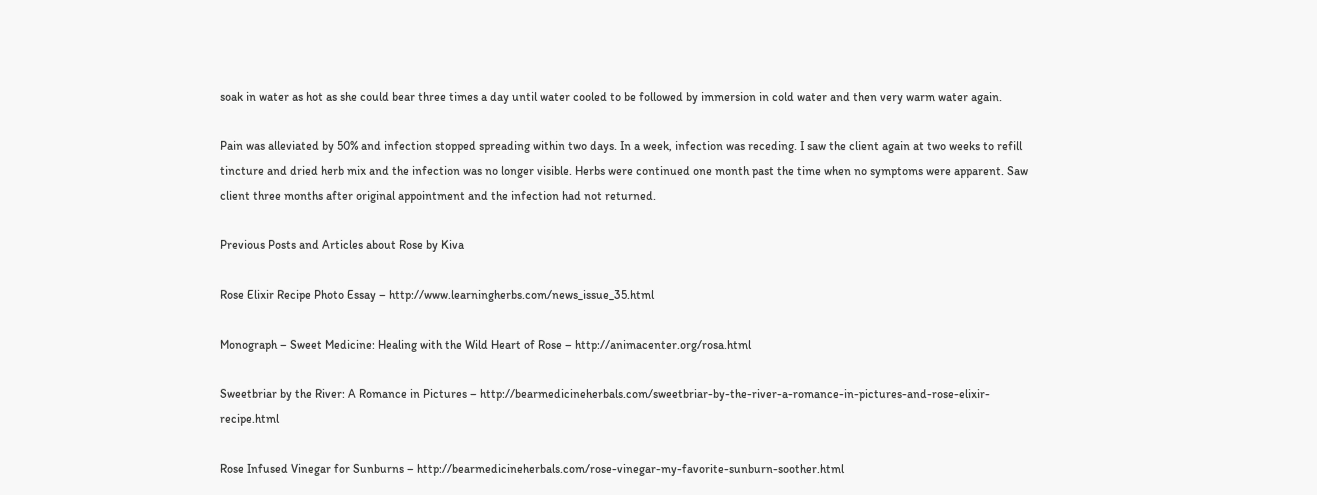soak in water as hot as she could bear three times a day until water cooled to be followed by immersion in cold water and then very warm water again.

Pain was alleviated by 50% and infection stopped spreading within two days. In a week, infection was receding. I saw the client again at two weeks to refill tincture and dried herb mix and the infection was no longer visible. Herbs were continued one month past the time when no symptoms were apparent. Saw client three months after original appointment and the infection had not returned.

Previous Posts and Articles about Rose by Kiva

Rose Elixir Recipe Photo Essay – http://www.learningherbs.com/news_issue_35.html

Monograph – Sweet Medicine: Healing with the Wild Heart of Rose – http://animacenter.org/rosa.html

Sweetbriar by the River: A Romance in Pictures – http://bearmedicineherbals.com/sweetbriar-by-the-river-a-romance-in-pictures-and-rose-elixir-recipe.html

Rose Infused Vinegar for Sunburns – http://bearmedicineherbals.com/rose-vinegar-my-favorite-sunburn-soother.html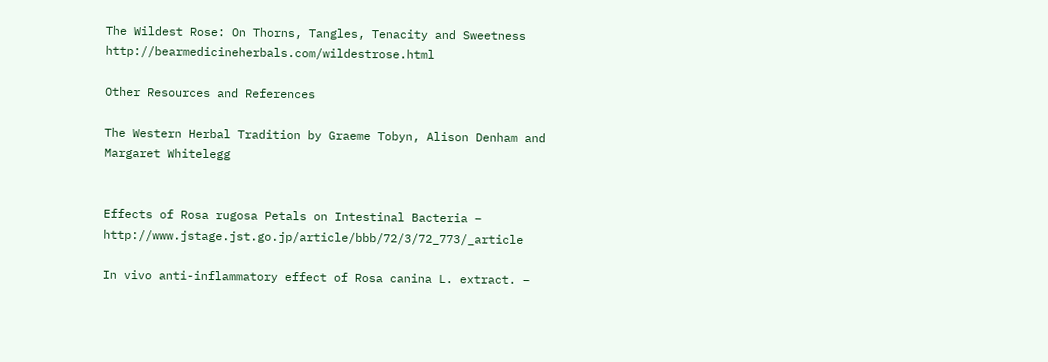The Wildest Rose: On Thorns, Tangles, Tenacity and Sweetness http://bearmedicineherbals.com/wildestrose.html

Other Resources and References

The Western Herbal Tradition by Graeme Tobyn, Alison Denham and Margaret Whitelegg


Effects of Rosa rugosa Petals on Intestinal Bacteria – http://www.jstage.jst.go.jp/article/bbb/72/3/72_773/_article

In vivo anti-inflammatory effect of Rosa canina L. extract. –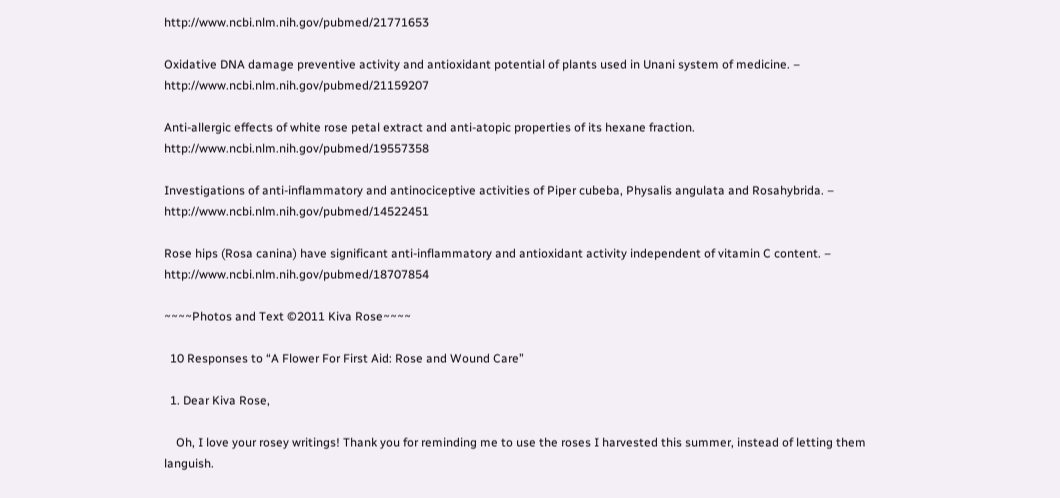http://www.ncbi.nlm.nih.gov/pubmed/21771653

Oxidative DNA damage preventive activity and antioxidant potential of plants used in Unani system of medicine. – http://www.ncbi.nlm.nih.gov/pubmed/21159207

Anti-allergic effects of white rose petal extract and anti-atopic properties of its hexane fraction. http://www.ncbi.nlm.nih.gov/pubmed/19557358

Investigations of anti-inflammatory and antinociceptive activities of Piper cubeba, Physalis angulata and Rosahybrida. – http://www.ncbi.nlm.nih.gov/pubmed/14522451

Rose hips (Rosa canina) have significant anti-inflammatory and antioxidant activity independent of vitamin C content. – http://www.ncbi.nlm.nih.gov/pubmed/18707854

~~~~Photos and Text ©2011 Kiva Rose~~~~

  10 Responses to “A Flower For First Aid: Rose and Wound Care”

  1. Dear Kiva Rose,

    Oh, I love your rosey writings! Thank you for reminding me to use the roses I harvested this summer, instead of letting them languish.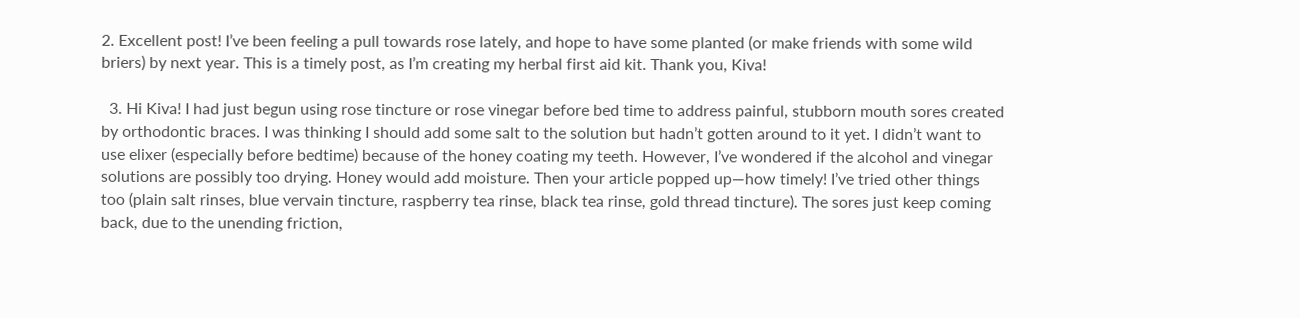2. Excellent post! I’ve been feeling a pull towards rose lately, and hope to have some planted (or make friends with some wild briers) by next year. This is a timely post, as I’m creating my herbal first aid kit. Thank you, Kiva!

  3. Hi Kiva! I had just begun using rose tincture or rose vinegar before bed time to address painful, stubborn mouth sores created by orthodontic braces. I was thinking I should add some salt to the solution but hadn’t gotten around to it yet. I didn’t want to use elixer (especially before bedtime) because of the honey coating my teeth. However, I’ve wondered if the alcohol and vinegar solutions are possibly too drying. Honey would add moisture. Then your article popped up—how timely! I’ve tried other things too (plain salt rinses, blue vervain tincture, raspberry tea rinse, black tea rinse, gold thread tincture). The sores just keep coming back, due to the unending friction,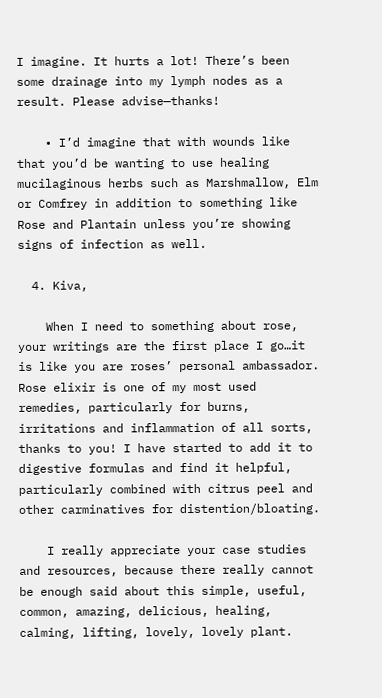I imagine. It hurts a lot! There’s been some drainage into my lymph nodes as a result. Please advise—thanks!

    • I’d imagine that with wounds like that you’d be wanting to use healing mucilaginous herbs such as Marshmallow, Elm or Comfrey in addition to something like Rose and Plantain unless you’re showing signs of infection as well.

  4. Kiva,

    When I need to something about rose, your writings are the first place I go…it is like you are roses’ personal ambassador. Rose elixir is one of my most used remedies, particularly for burns, irritations and inflammation of all sorts, thanks to you! I have started to add it to digestive formulas and find it helpful, particularly combined with citrus peel and other carminatives for distention/bloating.

    I really appreciate your case studies and resources, because there really cannot be enough said about this simple, useful, common, amazing, delicious, healing, calming, lifting, lovely, lovely plant.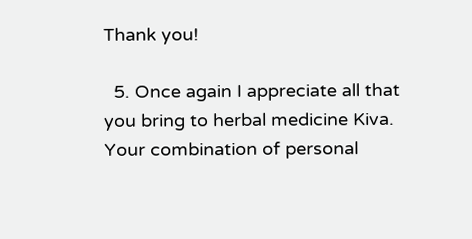Thank you!

  5. Once again I appreciate all that you bring to herbal medicine Kiva. Your combination of personal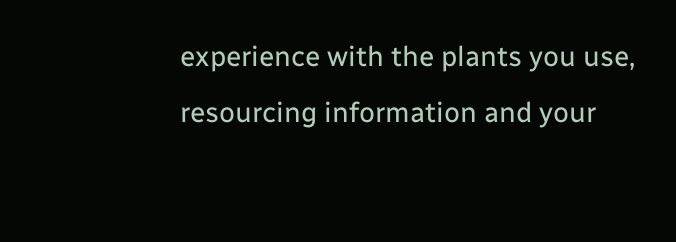experience with the plants you use, resourcing information and your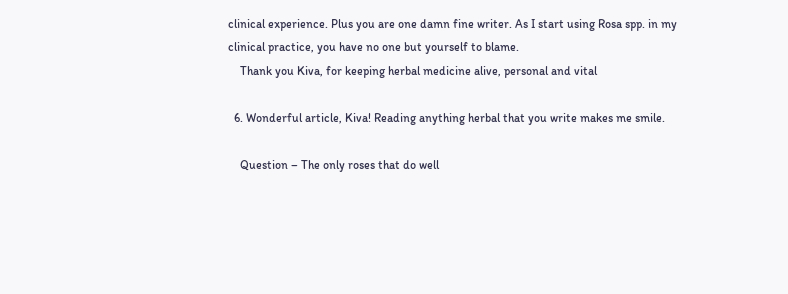clinical experience. Plus you are one damn fine writer. As I start using Rosa spp. in my clinical practice, you have no one but yourself to blame.
    Thank you Kiva, for keeping herbal medicine alive, personal and vital

  6. Wonderful article, Kiva! Reading anything herbal that you write makes me smile.

    Question – The only roses that do well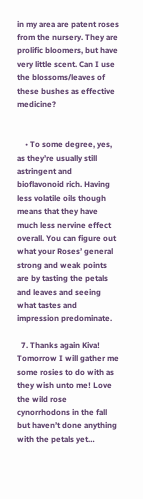in my area are patent roses from the nursery. They are prolific bloomers, but have very little scent. Can I use the blossoms/leaves of these bushes as effective medicine?


    • To some degree, yes, as they’re usually still astringent and bioflavonoid rich. Having less volatile oils though means that they have much less nervine effect overall. You can figure out what your Roses’ general strong and weak points are by tasting the petals and leaves and seeing what tastes and impression predominate.

  7. Thanks again Kiva! Tomorrow I will gather me some rosies to do with as they wish unto me! Love the wild rose cynorrhodons in the fall but haven’t done anything with the petals yet…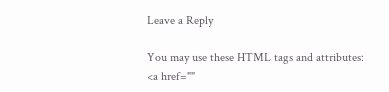Leave a Reply

You may use these HTML tags and attributes: <a href=""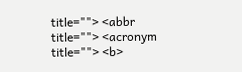title=""> <abbr title=""> <acronym title=""> <b>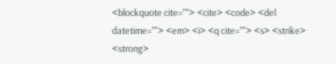<blockquote cite=""> <cite> <code> <del datetime=""> <em> <i> <q cite=""> <s> <strike> <strong>